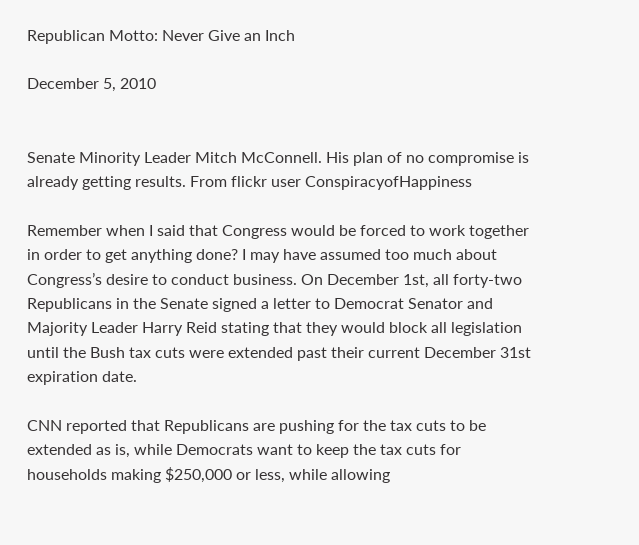Republican Motto: Never Give an Inch

December 5, 2010


Senate Minority Leader Mitch McConnell. His plan of no compromise is already getting results. From flickr user ConspiracyofHappiness

Remember when I said that Congress would be forced to work together in order to get anything done? I may have assumed too much about Congress’s desire to conduct business. On December 1st, all forty-two Republicans in the Senate signed a letter to Democrat Senator and Majority Leader Harry Reid stating that they would block all legislation until the Bush tax cuts were extended past their current December 31st expiration date.

CNN reported that Republicans are pushing for the tax cuts to be extended as is, while Democrats want to keep the tax cuts for households making $250,000 or less, while allowing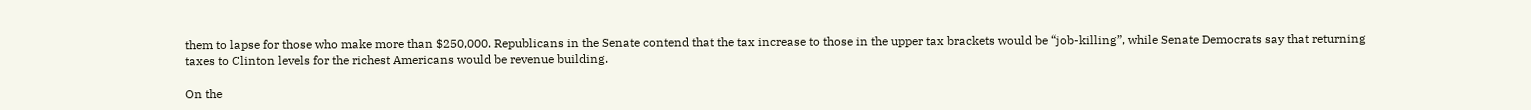them to lapse for those who make more than $250,000. Republicans in the Senate contend that the tax increase to those in the upper tax brackets would be “job-killing”, while Senate Democrats say that returning taxes to Clinton levels for the richest Americans would be revenue building.

On the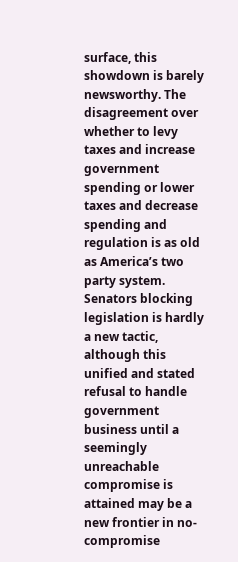surface, this showdown is barely newsworthy. The disagreement over whether to levy taxes and increase government spending or lower taxes and decrease spending and regulation is as old as America’s two party system. Senators blocking legislation is hardly a new tactic, although this unified and stated refusal to handle government business until a seemingly unreachable compromise is attained may be a new frontier in no-compromise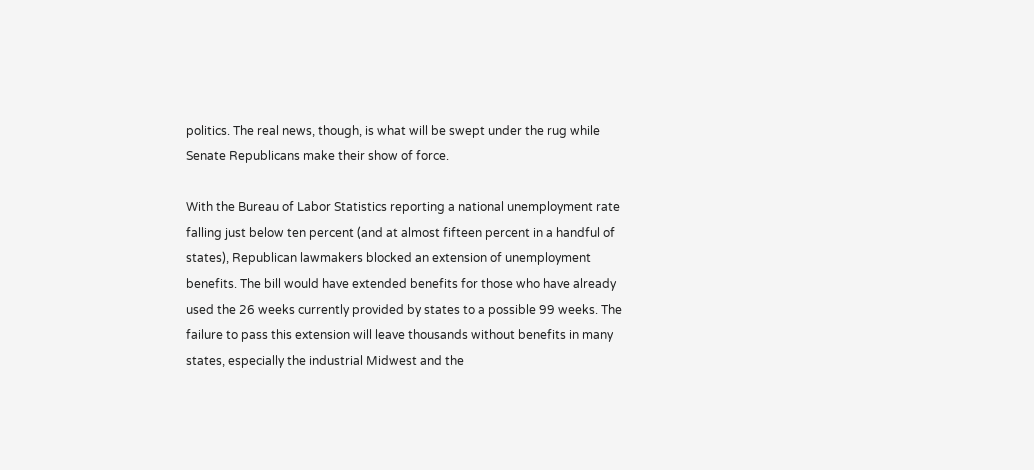politics. The real news, though, is what will be swept under the rug while Senate Republicans make their show of force.

With the Bureau of Labor Statistics reporting a national unemployment rate falling just below ten percent (and at almost fifteen percent in a handful of states), Republican lawmakers blocked an extension of unemployment benefits. The bill would have extended benefits for those who have already used the 26 weeks currently provided by states to a possible 99 weeks. The failure to pass this extension will leave thousands without benefits in many states, especially the industrial Midwest and the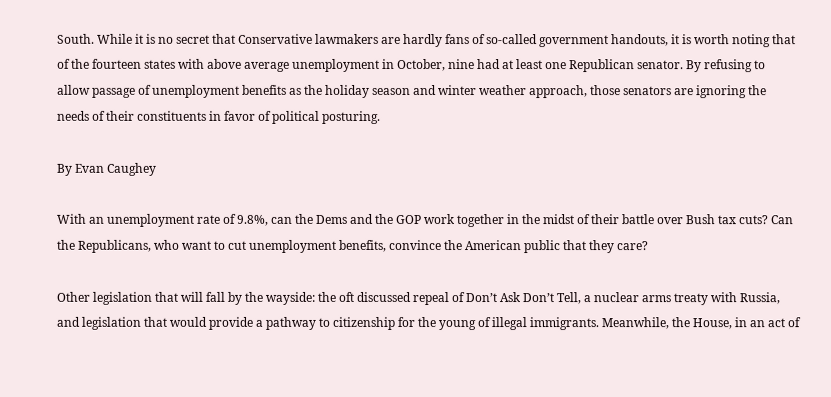South. While it is no secret that Conservative lawmakers are hardly fans of so-called government handouts, it is worth noting that of the fourteen states with above average unemployment in October, nine had at least one Republican senator. By refusing to allow passage of unemployment benefits as the holiday season and winter weather approach, those senators are ignoring the needs of their constituents in favor of political posturing.

By Evan Caughey

With an unemployment rate of 9.8%, can the Dems and the GOP work together in the midst of their battle over Bush tax cuts? Can the Republicans, who want to cut unemployment benefits, convince the American public that they care?

Other legislation that will fall by the wayside: the oft discussed repeal of Don’t Ask Don’t Tell, a nuclear arms treaty with Russia, and legislation that would provide a pathway to citizenship for the young of illegal immigrants. Meanwhile, the House, in an act of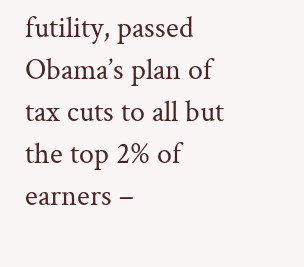futility, passed Obama’s plan of tax cuts to all but the top 2% of earners –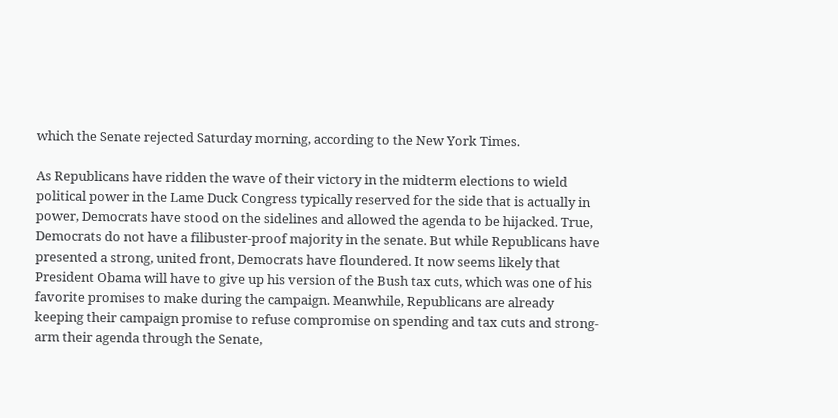which the Senate rejected Saturday morning, according to the New York Times.

As Republicans have ridden the wave of their victory in the midterm elections to wield political power in the Lame Duck Congress typically reserved for the side that is actually in power, Democrats have stood on the sidelines and allowed the agenda to be hijacked. True, Democrats do not have a filibuster-proof majority in the senate. But while Republicans have presented a strong, united front, Democrats have floundered. It now seems likely that President Obama will have to give up his version of the Bush tax cuts, which was one of his favorite promises to make during the campaign. Meanwhile, Republicans are already keeping their campaign promise to refuse compromise on spending and tax cuts and strong-arm their agenda through the Senate,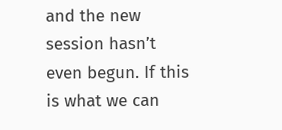and the new session hasn’t even begun. If this is what we can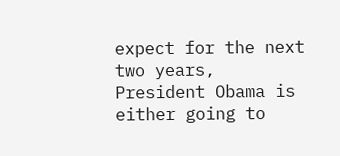expect for the next two years, President Obama is either going to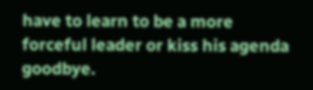have to learn to be a more forceful leader or kiss his agenda goodbye.